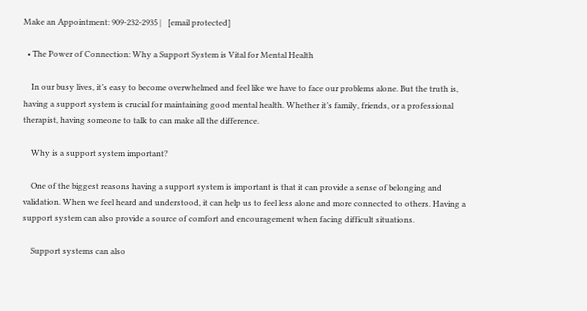Make an Appointment: 909-232-2935 |   [email protected]

  • The Power of Connection: Why a Support System is Vital for Mental Health

    In our busy lives, it’s easy to become overwhelmed and feel like we have to face our problems alone. But the truth is, having a support system is crucial for maintaining good mental health. Whether it’s family, friends, or a professional therapist, having someone to talk to can make all the difference.

    Why is a support system important?

    One of the biggest reasons having a support system is important is that it can provide a sense of belonging and validation. When we feel heard and understood, it can help us to feel less alone and more connected to others. Having a support system can also provide a source of comfort and encouragement when facing difficult situations.

    Support systems can also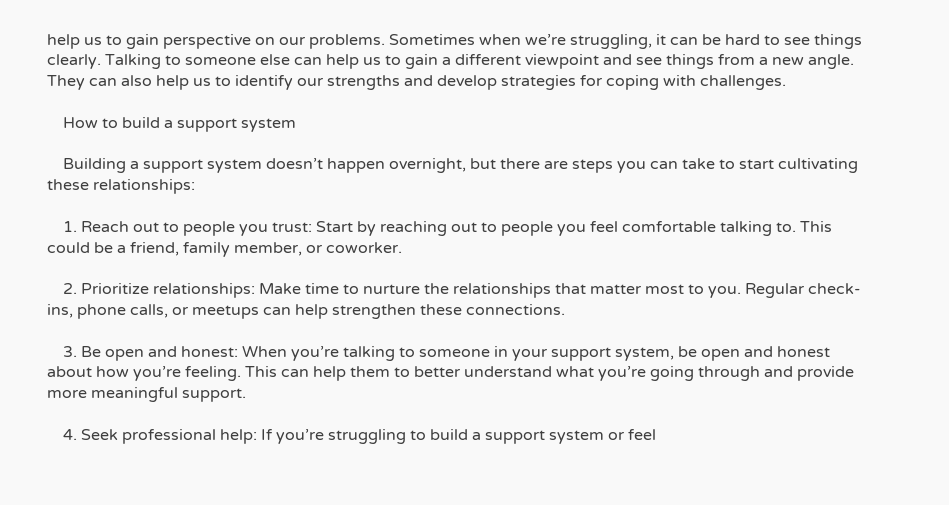help us to gain perspective on our problems. Sometimes when we’re struggling, it can be hard to see things clearly. Talking to someone else can help us to gain a different viewpoint and see things from a new angle. They can also help us to identify our strengths and develop strategies for coping with challenges.

    How to build a support system

    Building a support system doesn’t happen overnight, but there are steps you can take to start cultivating these relationships:

    1. Reach out to people you trust: Start by reaching out to people you feel comfortable talking to. This could be a friend, family member, or coworker.

    2. Prioritize relationships: Make time to nurture the relationships that matter most to you. Regular check-ins, phone calls, or meetups can help strengthen these connections.

    3. Be open and honest: When you’re talking to someone in your support system, be open and honest about how you’re feeling. This can help them to better understand what you’re going through and provide more meaningful support.

    4. Seek professional help: If you’re struggling to build a support system or feel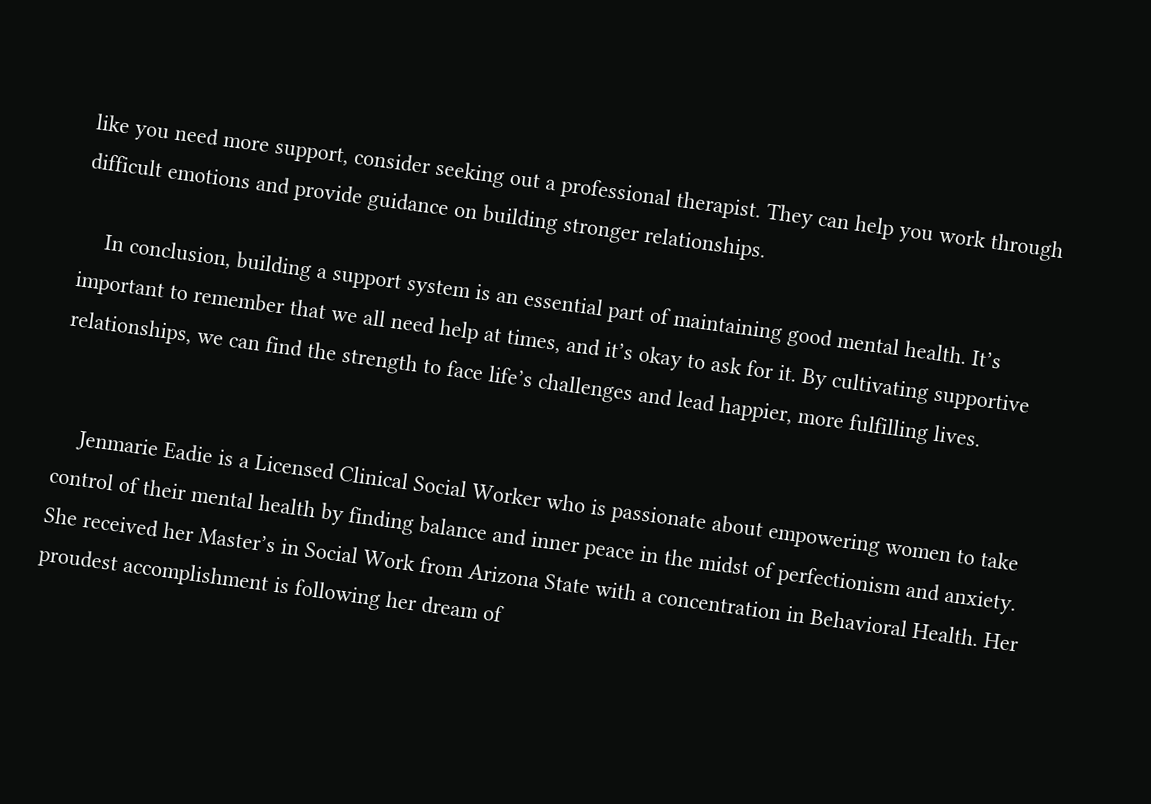like you need more support, consider seeking out a professional therapist. They can help you work through difficult emotions and provide guidance on building stronger relationships.

    In conclusion, building a support system is an essential part of maintaining good mental health. It’s important to remember that we all need help at times, and it’s okay to ask for it. By cultivating supportive relationships, we can find the strength to face life’s challenges and lead happier, more fulfilling lives.


    Jenmarie Eadie is a Licensed Clinical Social Worker who is passionate about empowering women to take control of their mental health by finding balance and inner peace in the midst of perfectionism and anxiety. She received her Master’s in Social Work from Arizona State with a concentration in Behavioral Health. Her proudest accomplishment is following her dream of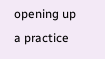opening up a practice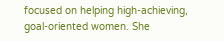focused on helping high-achieving, goal-oriented women. She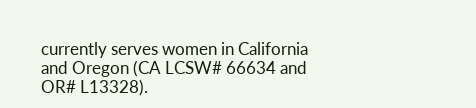currently serves women in California and Oregon (CA LCSW# 66634 and OR# L13328).